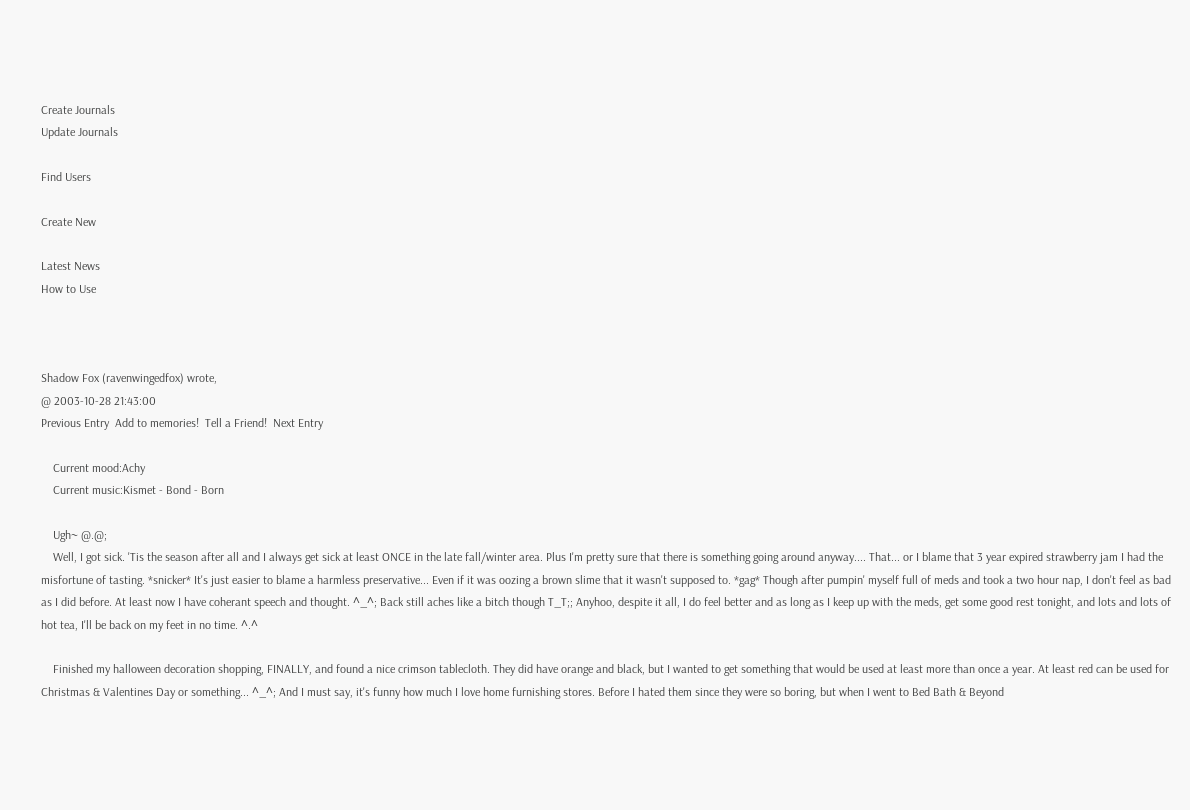Create Journals
Update Journals

Find Users

Create New

Latest News
How to Use



Shadow Fox (ravenwingedfox) wrote,
@ 2003-10-28 21:43:00
Previous Entry  Add to memories!  Tell a Friend!  Next Entry

    Current mood:Achy
    Current music:Kismet - Bond - Born

    Ugh~ @.@;
    Well, I got sick. 'Tis the season after all and I always get sick at least ONCE in the late fall/winter area. Plus I'm pretty sure that there is something going around anyway.... That... or I blame that 3 year expired strawberry jam I had the misfortune of tasting. *snicker* It's just easier to blame a harmless preservative... Even if it was oozing a brown slime that it wasn't supposed to. *gag* Though after pumpin' myself full of meds and took a two hour nap, I don't feel as bad as I did before. At least now I have coherant speech and thought. ^_^; Back still aches like a bitch though T_T;; Anyhoo, despite it all, I do feel better and as long as I keep up with the meds, get some good rest tonight, and lots and lots of hot tea, I'll be back on my feet in no time. ^.^

    Finished my halloween decoration shopping, FINALLY, and found a nice crimson tablecloth. They did have orange and black, but I wanted to get something that would be used at least more than once a year. At least red can be used for Christmas & Valentines Day or something... ^_^; And I must say, it's funny how much I love home furnishing stores. Before I hated them since they were so boring, but when I went to Bed Bath & Beyond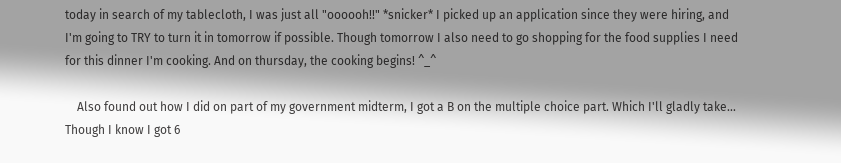today in search of my tablecloth, I was just all "oooooh!!" *snicker* I picked up an application since they were hiring, and I'm going to TRY to turn it in tomorrow if possible. Though tomorrow I also need to go shopping for the food supplies I need for this dinner I'm cooking. And on thursday, the cooking begins! ^_^

    Also found out how I did on part of my government midterm, I got a B on the multiple choice part. Which I'll gladly take... Though I know I got 6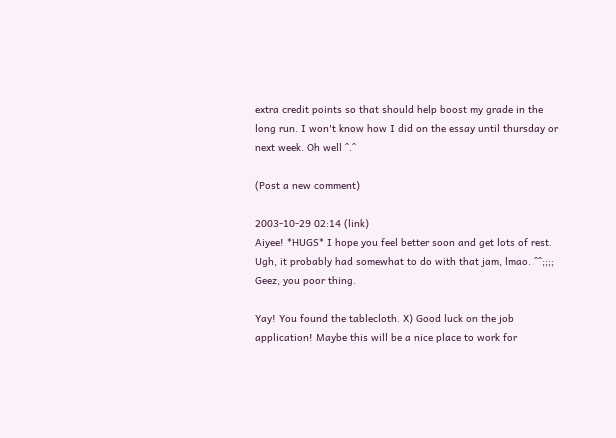extra credit points so that should help boost my grade in the long run. I won't know how I did on the essay until thursday or next week. Oh well ^.^

(Post a new comment)

2003-10-29 02:14 (link)
Aiyee! *HUGS* I hope you feel better soon and get lots of rest. Ugh, it probably had somewhat to do with that jam, lmao. ^^;;;; Geez, you poor thing.

Yay! You found the tablecloth. X) Good luck on the job application! Maybe this will be a nice place to work for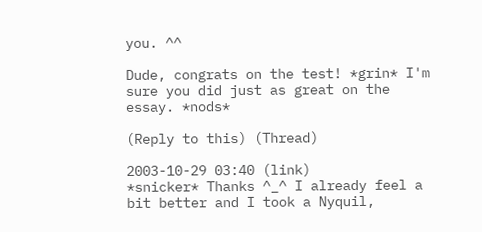you. ^^

Dude, congrats on the test! *grin* I'm sure you did just as great on the essay. *nods*

(Reply to this) (Thread)

2003-10-29 03:40 (link)
*snicker* Thanks ^_^ I already feel a bit better and I took a Nyquil,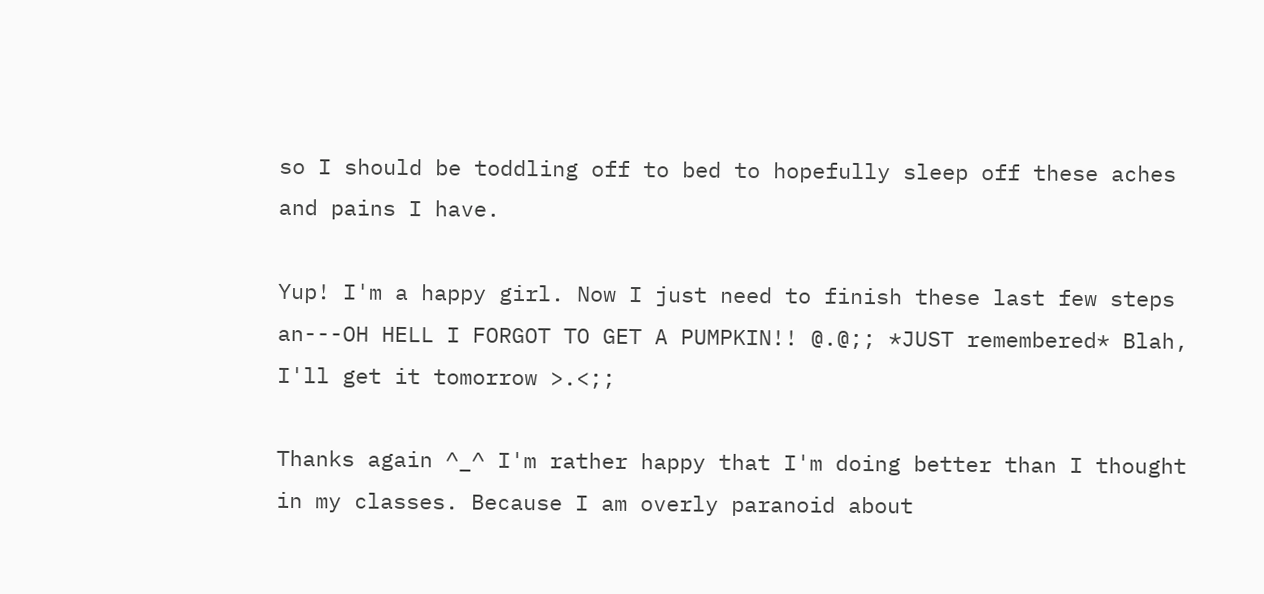so I should be toddling off to bed to hopefully sleep off these aches and pains I have.

Yup! I'm a happy girl. Now I just need to finish these last few steps an---OH HELL I FORGOT TO GET A PUMPKIN!! @.@;; *JUST remembered* Blah, I'll get it tomorrow >.<;;

Thanks again ^_^ I'm rather happy that I'm doing better than I thought in my classes. Because I am overly paranoid about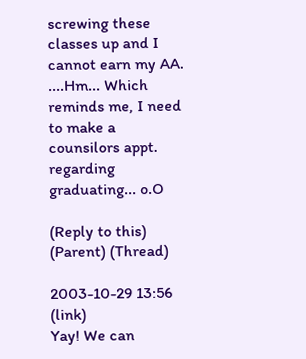screwing these classes up and I cannot earn my AA. ....Hm... Which reminds me, I need to make a counsilors appt. regarding graduating... o.O

(Reply to this) (Parent) (Thread)

2003-10-29 13:56 (link)
Yay! We can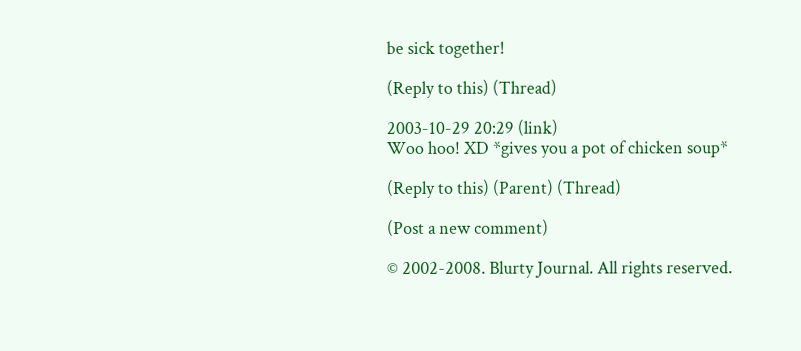be sick together!

(Reply to this) (Thread)

2003-10-29 20:29 (link)
Woo hoo! XD *gives you a pot of chicken soup*

(Reply to this) (Parent) (Thread)

(Post a new comment)

© 2002-2008. Blurty Journal. All rights reserved.